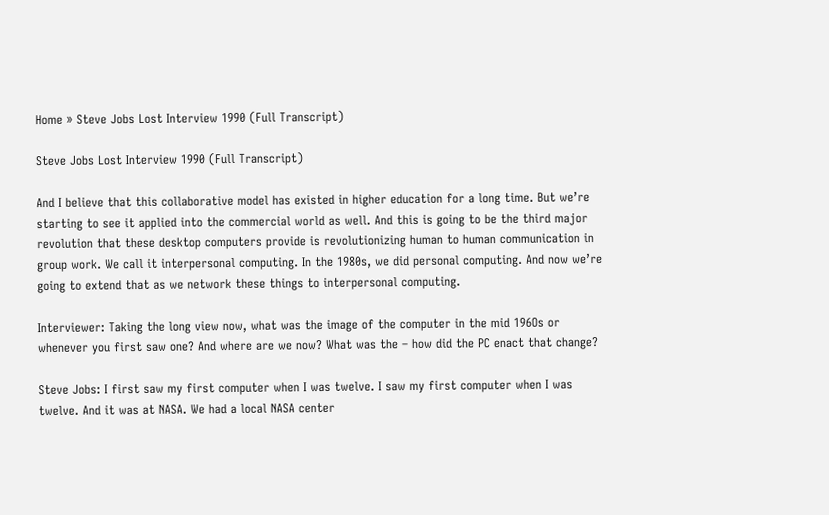Home » Steve Jobs Lost Interview 1990 (Full Transcript)

Steve Jobs Lost Interview 1990 (Full Transcript)

And I believe that this collaborative model has existed in higher education for a long time. But we’re starting to see it applied into the commercial world as well. And this is going to be the third major revolution that these desktop computers provide is revolutionizing human to human communication in group work. We call it interpersonal computing. In the 1980s, we did personal computing. And now we’re going to extend that as we network these things to interpersonal computing.

Interviewer: Taking the long view now, what was the image of the computer in the mid 196Os or whenever you first saw one? And where are we now? What was the – how did the PC enact that change?

Steve Jobs: I first saw my first computer when I was twelve. I saw my first computer when I was twelve. And it was at NASA. We had a local NASA center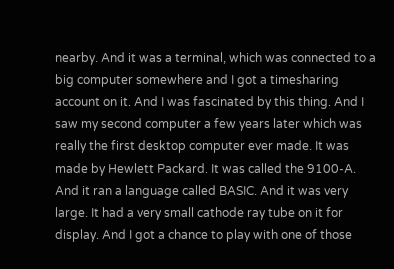nearby. And it was a terminal, which was connected to a big computer somewhere and I got a timesharing account on it. And I was fascinated by this thing. And I saw my second computer a few years later which was really the first desktop computer ever made. It was made by Hewlett Packard. It was called the 9100-A. And it ran a language called BASIC. And it was very large. It had a very small cathode ray tube on it for display. And I got a chance to play with one of those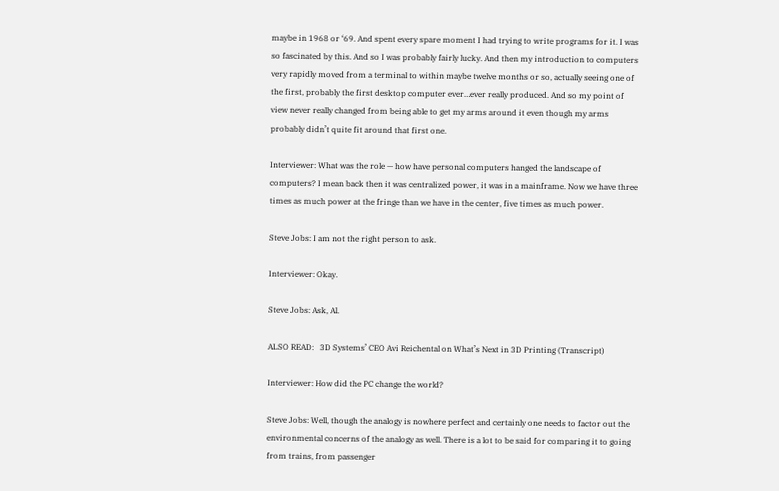maybe in 1968 or ‘69. And spent every spare moment I had trying to write programs for it. I was so fascinated by this. And so I was probably fairly lucky. And then my introduction to computers very rapidly moved from a terminal to within maybe twelve months or so, actually seeing one of the first, probably the first desktop computer ever…ever really produced. And so my point of view never really changed from being able to get my arms around it even though my arms probably didn’t quite fit around that first one.

Interviewer: What was the role — how have personal computers hanged the landscape of computers? I mean back then it was centralized power, it was in a mainframe. Now we have three times as much power at the fringe than we have in the center, five times as much power.

Steve Jobs: I am not the right person to ask.

Interviewer: Okay.

Steve Jobs: Ask, Al.

ALSO READ:   3D Systems’ CEO Avi Reichental on What’s Next in 3D Printing (Transcript)

Interviewer: How did the PC change the world?

Steve Jobs: Well, though the analogy is nowhere perfect and certainly one needs to factor out the environmental concerns of the analogy as well. There is a lot to be said for comparing it to going from trains, from passenger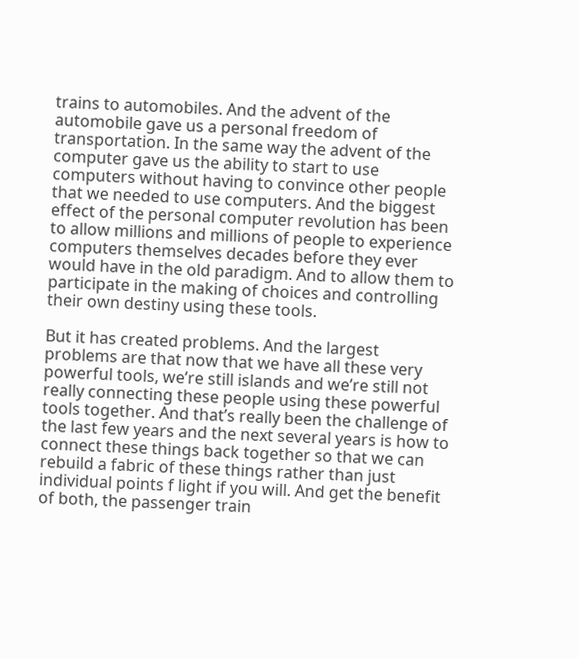trains to automobiles. And the advent of the automobile gave us a personal freedom of transportation. In the same way the advent of the computer gave us the ability to start to use computers without having to convince other people that we needed to use computers. And the biggest effect of the personal computer revolution has been to allow millions and millions of people to experience computers themselves decades before they ever would have in the old paradigm. And to allow them to participate in the making of choices and controlling their own destiny using these tools.

But it has created problems. And the largest problems are that now that we have all these very powerful tools, we’re still islands and we’re still not really connecting these people using these powerful tools together. And that’s really been the challenge of the last few years and the next several years is how to connect these things back together so that we can rebuild a fabric of these things rather than just individual points f light if you will. And get the benefit of both, the passenger train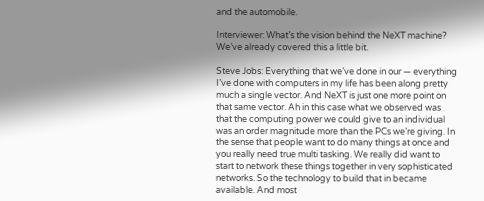and the automobile.

Interviewer: What’s the vision behind the NeXT machine? We’ve already covered this a little bit.

Steve Jobs: Everything that we’ve done in our — everything I’ve done with computers in my life has been along pretty much a single vector. And NeXT is just one more point on that same vector. Ah in this case what we observed was that the computing power we could give to an individual was an order magnitude more than the PCs we’re giving. In the sense that people want to do many things at once and you really need true multi tasking. We really did want to start to network these things together in very sophisticated networks. So the technology to build that in became available. And most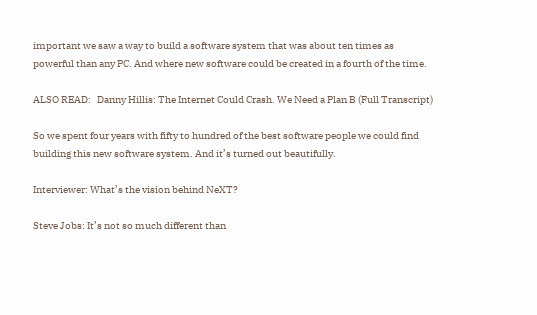important we saw a way to build a software system that was about ten times as powerful than any PC. And where new software could be created in a fourth of the time.

ALSO READ:   Danny Hillis: The Internet Could Crash. We Need a Plan B (Full Transcript)

So we spent four years with fifty to hundred of the best software people we could find building this new software system. And it’s turned out beautifully.

Interviewer: What’s the vision behind NeXT?

Steve Jobs: It’s not so much different than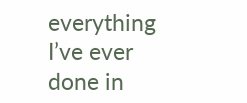everything I’ve ever done in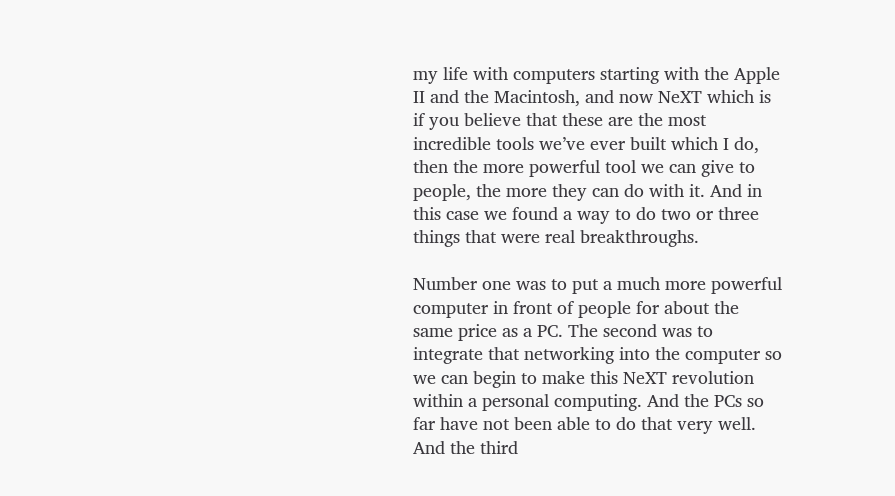my life with computers starting with the Apple II and the Macintosh, and now NeXT which is if you believe that these are the most incredible tools we’ve ever built which I do, then the more powerful tool we can give to people, the more they can do with it. And in this case we found a way to do two or three things that were real breakthroughs.

Number one was to put a much more powerful computer in front of people for about the same price as a PC. The second was to integrate that networking into the computer so we can begin to make this NeXT revolution within a personal computing. And the PCs so far have not been able to do that very well. And the third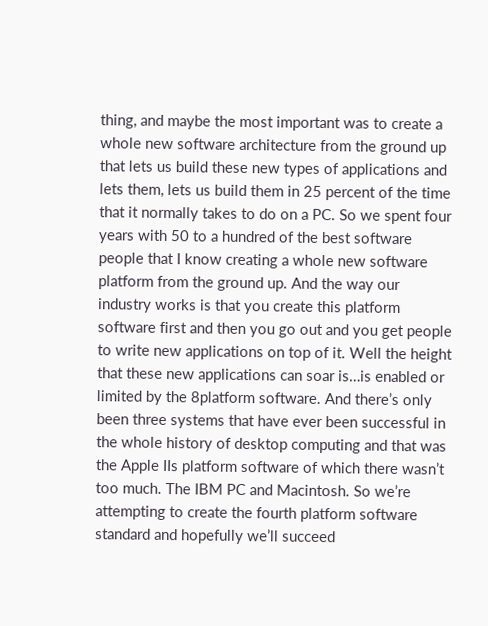thing, and maybe the most important was to create a whole new software architecture from the ground up that lets us build these new types of applications and lets them, lets us build them in 25 percent of the time that it normally takes to do on a PC. So we spent four years with 50 to a hundred of the best software people that I know creating a whole new software platform from the ground up. And the way our industry works is that you create this platform software first and then you go out and you get people to write new applications on top of it. Well the height that these new applications can soar is…is enabled or limited by the 8platform software. And there’s only been three systems that have ever been successful in the whole history of desktop computing and that was the Apple IIs platform software of which there wasn’t too much. The IBM PC and Macintosh. So we’re attempting to create the fourth platform software standard and hopefully we’ll succeed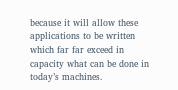because it will allow these applications to be written which far far exceed in capacity what can be done in today’s machines.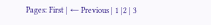Pages: First | ← Previous | 1 |2 | 3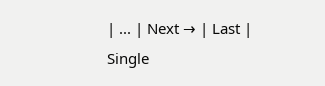| ... | Next → | Last | Single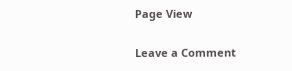Page View

Leave a Comment